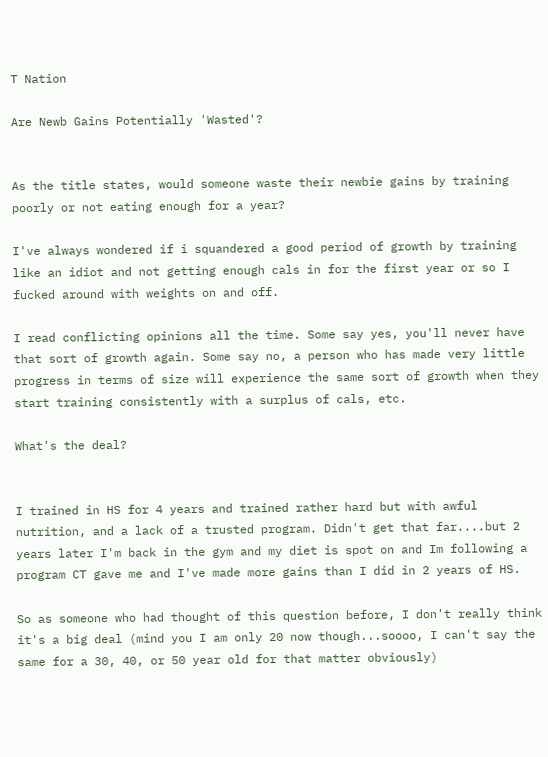T Nation

Are Newb Gains Potentially 'Wasted'?


As the title states, would someone waste their newbie gains by training poorly or not eating enough for a year?

I've always wondered if i squandered a good period of growth by training like an idiot and not getting enough cals in for the first year or so I fucked around with weights on and off.

I read conflicting opinions all the time. Some say yes, you'll never have that sort of growth again. Some say no, a person who has made very little progress in terms of size will experience the same sort of growth when they start training consistently with a surplus of cals, etc.

What's the deal?


I trained in HS for 4 years and trained rather hard but with awful nutrition, and a lack of a trusted program. Didn't get that far....but 2 years later I'm back in the gym and my diet is spot on and Im following a program CT gave me and I've made more gains than I did in 2 years of HS.

So as someone who had thought of this question before, I don't really think it's a big deal (mind you I am only 20 now though...soooo, I can't say the same for a 30, 40, or 50 year old for that matter obviously)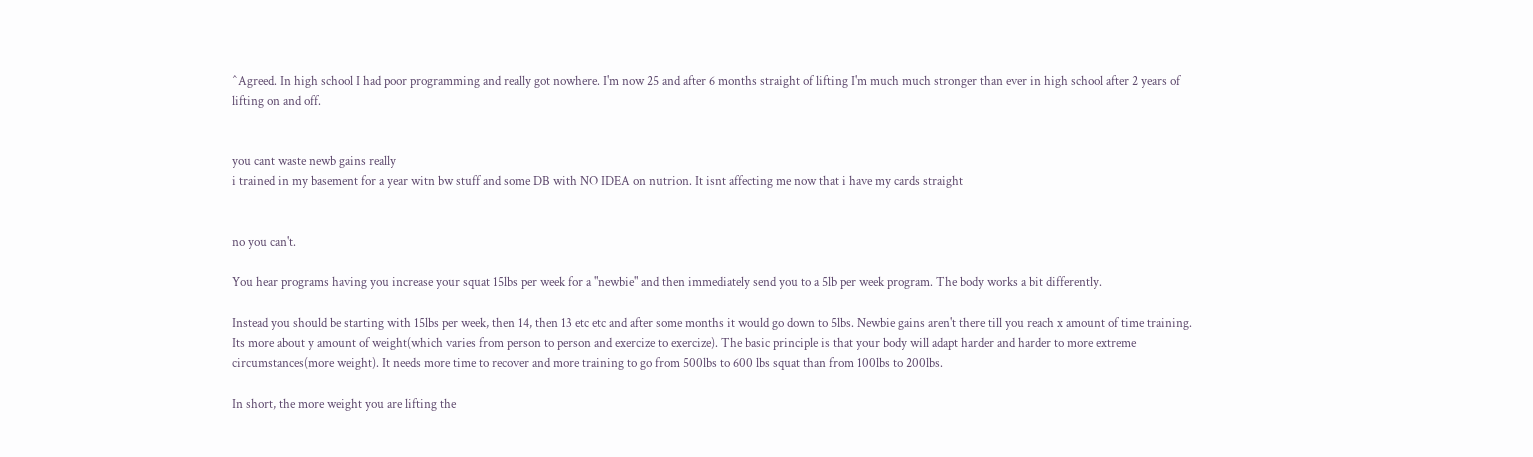^Agreed. In high school I had poor programming and really got nowhere. I'm now 25 and after 6 months straight of lifting I'm much much stronger than ever in high school after 2 years of lifting on and off.


you cant waste newb gains really
i trained in my basement for a year witn bw stuff and some DB with NO IDEA on nutrion. It isnt affecting me now that i have my cards straight


no you can't.

You hear programs having you increase your squat 15lbs per week for a "newbie" and then immediately send you to a 5lb per week program. The body works a bit differently.

Instead you should be starting with 15lbs per week, then 14, then 13 etc etc and after some months it would go down to 5lbs. Newbie gains aren't there till you reach x amount of time training. Its more about y amount of weight(which varies from person to person and exercize to exercize). The basic principle is that your body will adapt harder and harder to more extreme circumstances(more weight). It needs more time to recover and more training to go from 500lbs to 600 lbs squat than from 100lbs to 200lbs.

In short, the more weight you are lifting the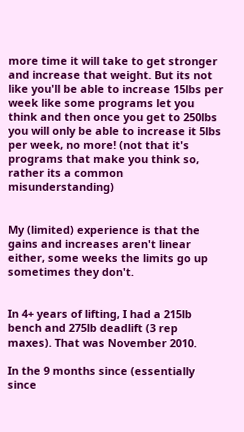more time it will take to get stronger and increase that weight. But its not like you'll be able to increase 15lbs per week like some programs let you think and then once you get to 250lbs you will only be able to increase it 5lbs per week, no more! (not that it's programs that make you think so, rather its a common misunderstanding)


My (limited) experience is that the gains and increases aren't linear either, some weeks the limits go up sometimes they don't.


In 4+ years of lifting, I had a 215lb bench and 275lb deadlift (3 rep maxes). That was November 2010.

In the 9 months since (essentially since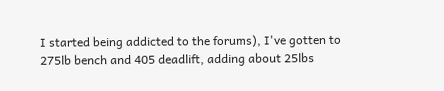I started being addicted to the forums), I've gotten to 275lb bench and 405 deadlift, adding about 25lbs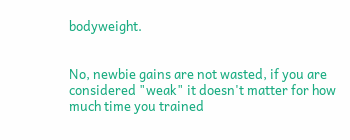bodyweight.


No, newbie gains are not wasted, if you are considered "weak" it doesn't matter for how much time you trained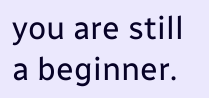you are still a beginner.